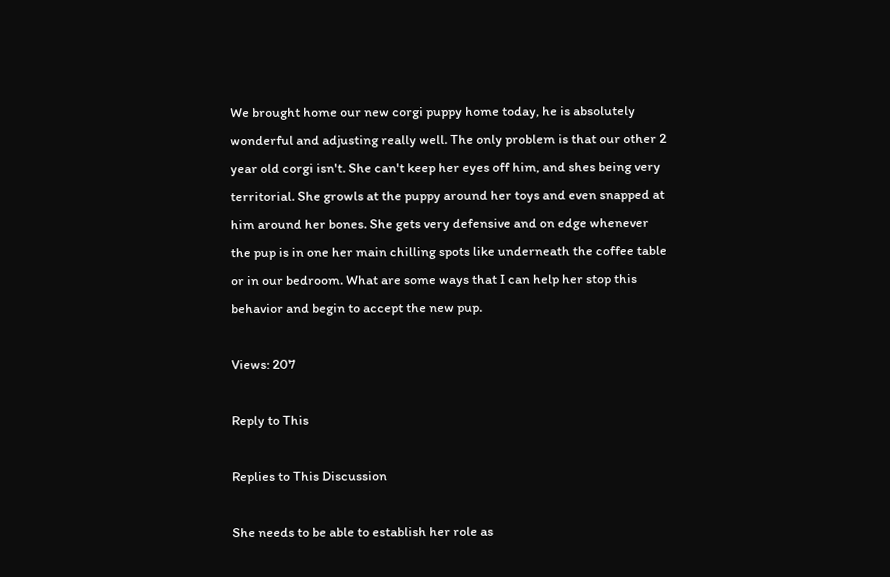We brought home our new corgi puppy home today, he is absolutely wonderful and adjusting really well. The only problem is that our other 2 year old corgi isn't. She can't keep her eyes off him, and shes being very territorial. She growls at the puppy around her toys and even snapped at him around her bones. She gets very defensive and on edge whenever the pup is in one her main chilling spots like underneath the coffee table or in our bedroom. What are some ways that I can help her stop this behavior and begin to accept the new pup.

Views: 207

Reply to This

Replies to This Discussion

She needs to be able to establish her role as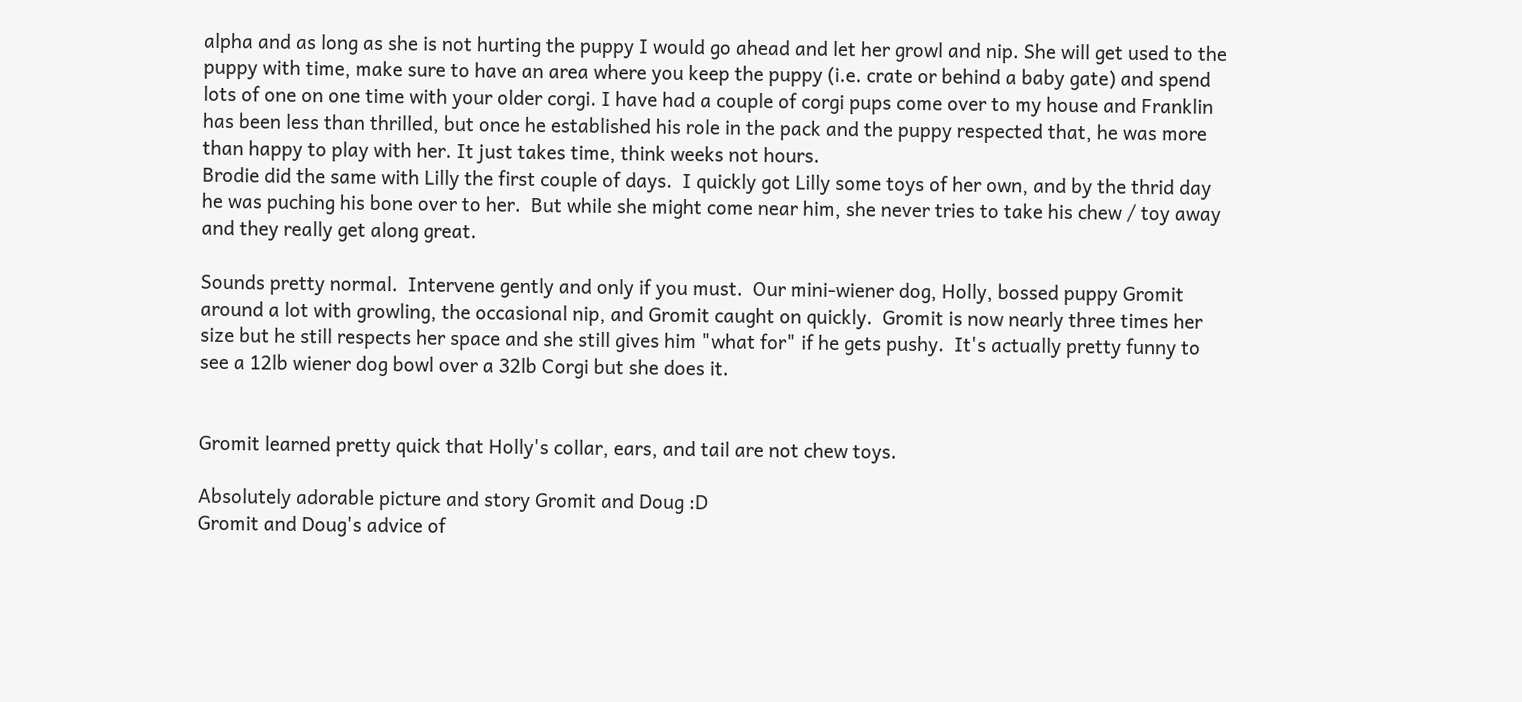alpha and as long as she is not hurting the puppy I would go ahead and let her growl and nip. She will get used to the puppy with time, make sure to have an area where you keep the puppy (i.e. crate or behind a baby gate) and spend lots of one on one time with your older corgi. I have had a couple of corgi pups come over to my house and Franklin has been less than thrilled, but once he established his role in the pack and the puppy respected that, he was more than happy to play with her. It just takes time, think weeks not hours.
Brodie did the same with Lilly the first couple of days.  I quickly got Lilly some toys of her own, and by the thrid day he was puching his bone over to her.  But while she might come near him, she never tries to take his chew / toy away and they really get along great.

Sounds pretty normal.  Intervene gently and only if you must.  Our mini-wiener dog, Holly, bossed puppy Gromit around a lot with growling, the occasional nip, and Gromit caught on quickly.  Gromit is now nearly three times her size but he still respects her space and she still gives him "what for" if he gets pushy.  It's actually pretty funny to see a 12lb wiener dog bowl over a 32lb Corgi but she does it.


Gromit learned pretty quick that Holly's collar, ears, and tail are not chew toys.

Absolutely adorable picture and story Gromit and Doug :D
Gromit and Doug's advice of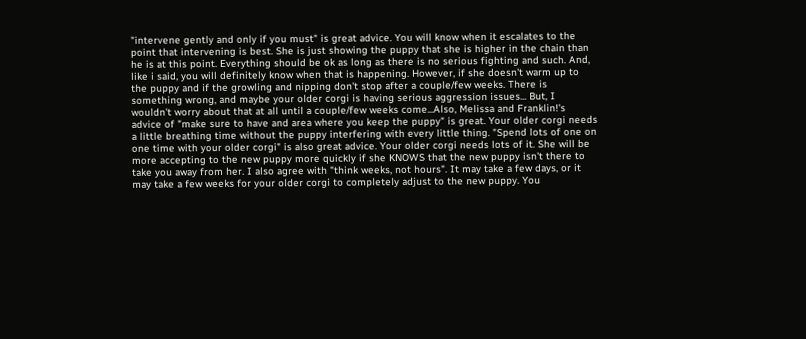"intervene gently and only if you must" is great advice. You will know when it escalates to the point that intervening is best. She is just showing the puppy that she is higher in the chain than he is at this point. Everything should be ok as long as there is no serious fighting and such. And, like i said, you will definitely know when that is happening. However, if she doesn't warm up to the puppy and if the growling and nipping don't stop after a couple/few weeks. There is something wrong, and maybe your older corgi is having serious aggression issues... But, I wouldn't worry about that at all until a couple/few weeks come...Also, Melissa and Franklin!'s advice of "make sure to have and area where you keep the puppy" is great. Your older corgi needs a little breathing time without the puppy interfering with every little thing. "Spend lots of one on one time with your older corgi" is also great advice. Your older corgi needs lots of it. She will be more accepting to the new puppy more quickly if she KNOWS that the new puppy isn't there to take you away from her. I also agree with "think weeks, not hours". It may take a few days, or it may take a few weeks for your older corgi to completely adjust to the new puppy. You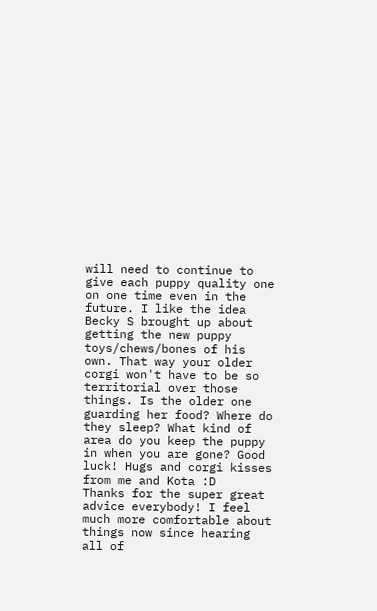will need to continue to give each puppy quality one on one time even in the future. I like the idea Becky S brought up about getting the new puppy toys/chews/bones of his own. That way your older corgi won't have to be so territorial over those things. Is the older one guarding her food? Where do they sleep? What kind of area do you keep the puppy in when you are gone? Good luck! Hugs and corgi kisses from me and Kota :D
Thanks for the super great advice everybody! I feel much more comfortable about things now since hearing all of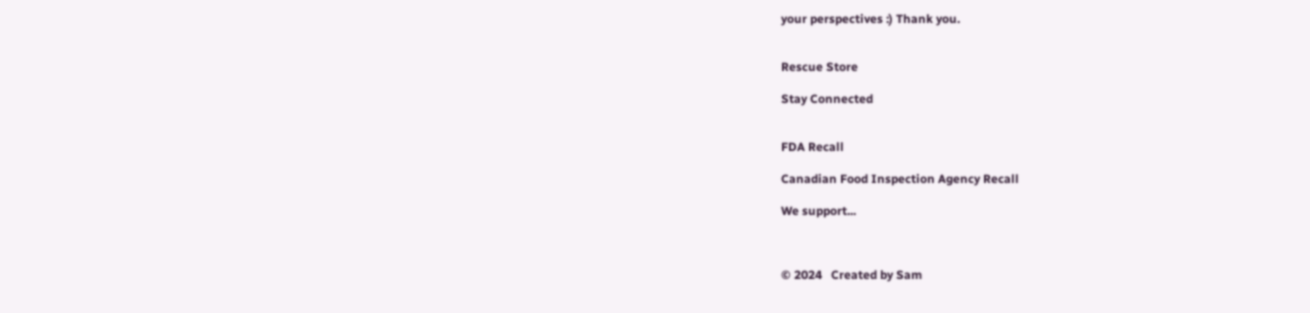your perspectives :) Thank you.


Rescue Store

Stay Connected


FDA Recall

Canadian Food Inspection Agency Recall

We support...



© 2024   Created by Sam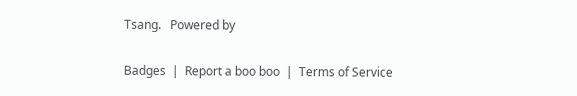Tsang.   Powered by

Badges  |  Report a boo boo  |  Terms of Service